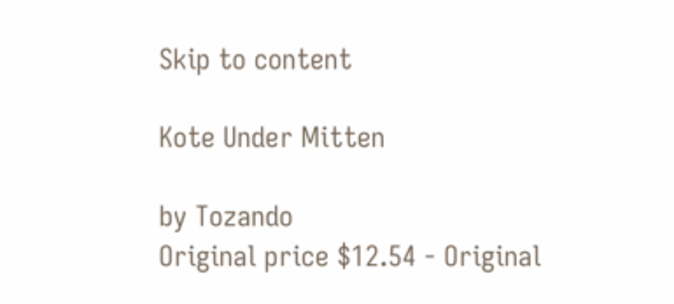Skip to content

Kote Under Mitten

by Tozando
Original price $12.54 - Original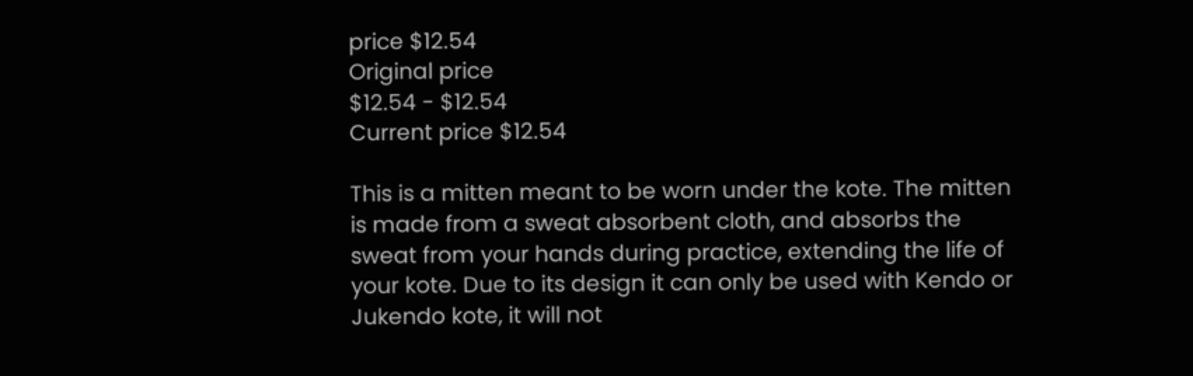price $12.54
Original price
$12.54 - $12.54
Current price $12.54

This is a mitten meant to be worn under the kote. The mitten is made from a sweat absorbent cloth, and absorbs the sweat from your hands during practice, extending the life of your kote. Due to its design it can only be used with Kendo or Jukendo kote, it will not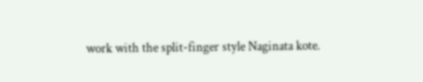work with the split-finger style Naginata kote.